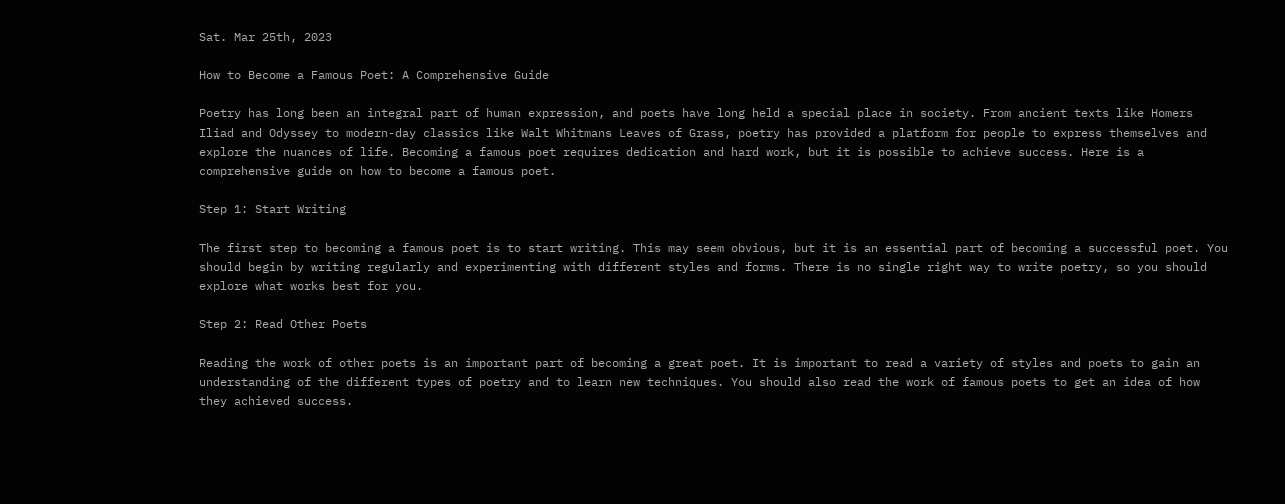Sat. Mar 25th, 2023

How to Become a Famous Poet: A Comprehensive Guide

Poetry has long been an integral part of human expression, and poets have long held a special place in society. From ancient texts like Homers Iliad and Odyssey to modern-day classics like Walt Whitmans Leaves of Grass, poetry has provided a platform for people to express themselves and explore the nuances of life. Becoming a famous poet requires dedication and hard work, but it is possible to achieve success. Here is a comprehensive guide on how to become a famous poet.

Step 1: Start Writing

The first step to becoming a famous poet is to start writing. This may seem obvious, but it is an essential part of becoming a successful poet. You should begin by writing regularly and experimenting with different styles and forms. There is no single right way to write poetry, so you should explore what works best for you.

Step 2: Read Other Poets

Reading the work of other poets is an important part of becoming a great poet. It is important to read a variety of styles and poets to gain an understanding of the different types of poetry and to learn new techniques. You should also read the work of famous poets to get an idea of how they achieved success.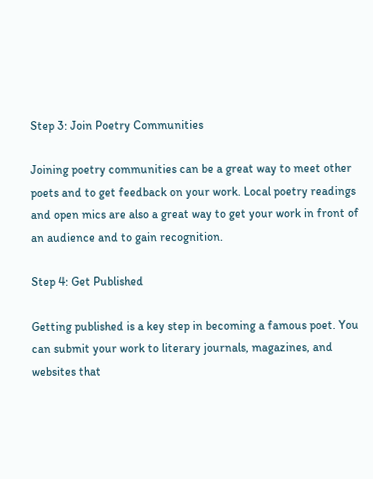Step 3: Join Poetry Communities

Joining poetry communities can be a great way to meet other poets and to get feedback on your work. Local poetry readings and open mics are also a great way to get your work in front of an audience and to gain recognition.

Step 4: Get Published

Getting published is a key step in becoming a famous poet. You can submit your work to literary journals, magazines, and websites that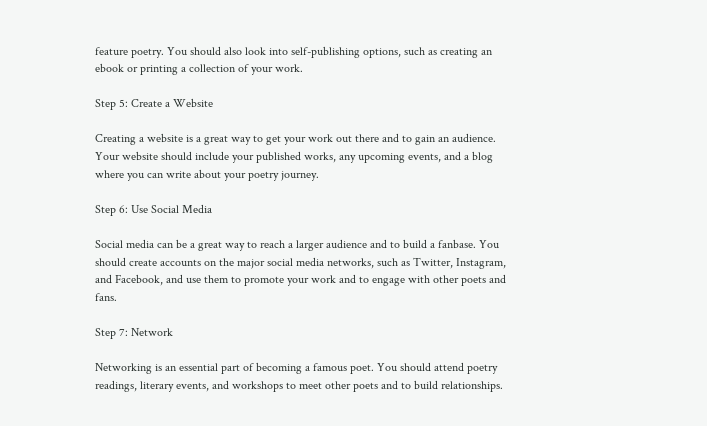feature poetry. You should also look into self-publishing options, such as creating an ebook or printing a collection of your work.

Step 5: Create a Website

Creating a website is a great way to get your work out there and to gain an audience. Your website should include your published works, any upcoming events, and a blog where you can write about your poetry journey.

Step 6: Use Social Media

Social media can be a great way to reach a larger audience and to build a fanbase. You should create accounts on the major social media networks, such as Twitter, Instagram, and Facebook, and use them to promote your work and to engage with other poets and fans.

Step 7: Network

Networking is an essential part of becoming a famous poet. You should attend poetry readings, literary events, and workshops to meet other poets and to build relationships.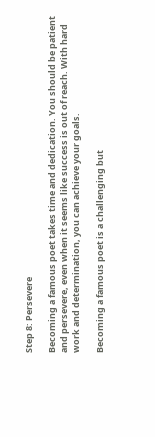Step 8: Persevere

Becoming a famous poet takes time and dedication. You should be patient and persevere, even when it seems like success is out of reach. With hard work and determination, you can achieve your goals.

Becoming a famous poet is a challenging but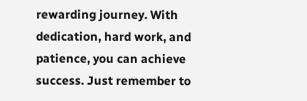rewarding journey. With dedication, hard work, and patience, you can achieve success. Just remember to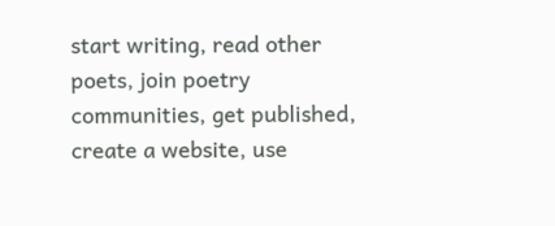start writing, read other poets, join poetry communities, get published, create a website, use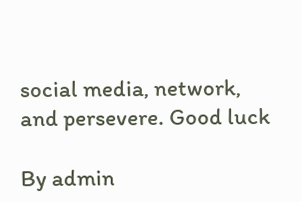social media, network, and persevere. Good luck

By admin